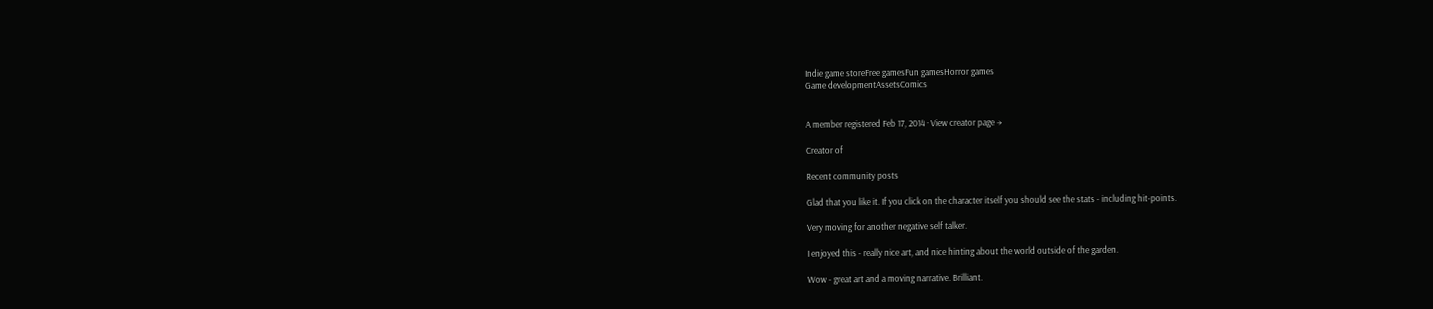Indie game storeFree gamesFun gamesHorror games
Game developmentAssetsComics


A member registered Feb 17, 2014 · View creator page →

Creator of

Recent community posts

Glad that you like it. If you click on the character itself you should see the stats - including hit-points.

Very moving for another negative self talker.

I enjoyed this - really nice art, and nice hinting about the world outside of the garden.

Wow - great art and a moving narrative. Brilliant.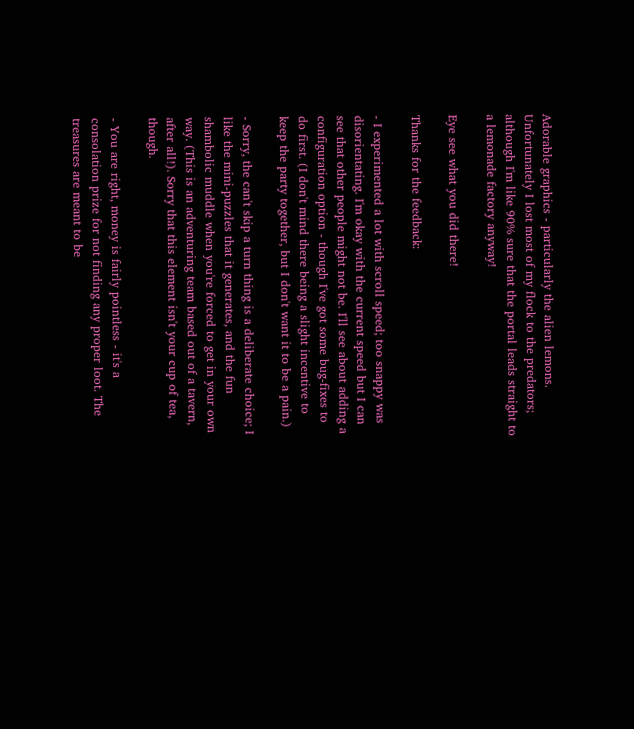Adorable graphics - particularly the alien lemons. Unfortunately I lost most of my flock to the predators; although I'm like 90% sure that the portal leads straight to a lemonade factory anyway!

Eye see what you did there!

Thanks for the feedback:

- I experimented a lot with scroll speed; too snappy was disorientating. I'm okay with the current speed but I can see that other people might not be. I'll see about adding a configuration option - though I've got some bug-fixes to do first. (I don't mind there being a slight incentive to keep the party together, but I don't want it to be a pain.)

- Sorry, the can't skip a turn thing is a deliberate choice; I like the mini-puzzles that it generates, and the fun shambolic muddle when you're forced to get in your own way. (This is an adventuring team based out of a tavern, after all!). Sorry that this element isn't your cup of tea, though.

- You are right, money is fairly pointless - it's a consolation prize for not finding any proper loot. The treasures are meant to be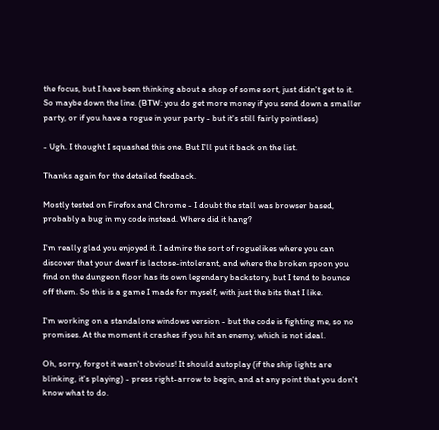the focus, but I have been thinking about a shop of some sort, just didn't get to it. So maybe down the line. (BTW: you do get more money if you send down a smaller party, or if you have a rogue in your party - but it's still fairly pointless)

- Ugh. I thought I squashed this one. But I'll put it back on the list.

Thanks again for the detailed feedback.

Mostly tested on Firefox and Chrome - I doubt the stall was browser based, probably a bug in my code instead. Where did it hang?

I'm really glad you enjoyed it. I admire the sort of roguelikes where you can discover that your dwarf is lactose-intolerant, and where the broken spoon you find on the dungeon floor has its own legendary backstory, but I tend to bounce off them. So this is a game I made for myself, with just the bits that I like.

I'm working on a standalone windows version - but the code is fighting me, so no promises. At the moment it crashes if you hit an enemy, which is not ideal.

Oh, sorry, forgot it wasn't obvious! It should autoplay (if the ship lights are blinking, it's playing) - press right-arrow to begin, and at any point that you don't know what to do.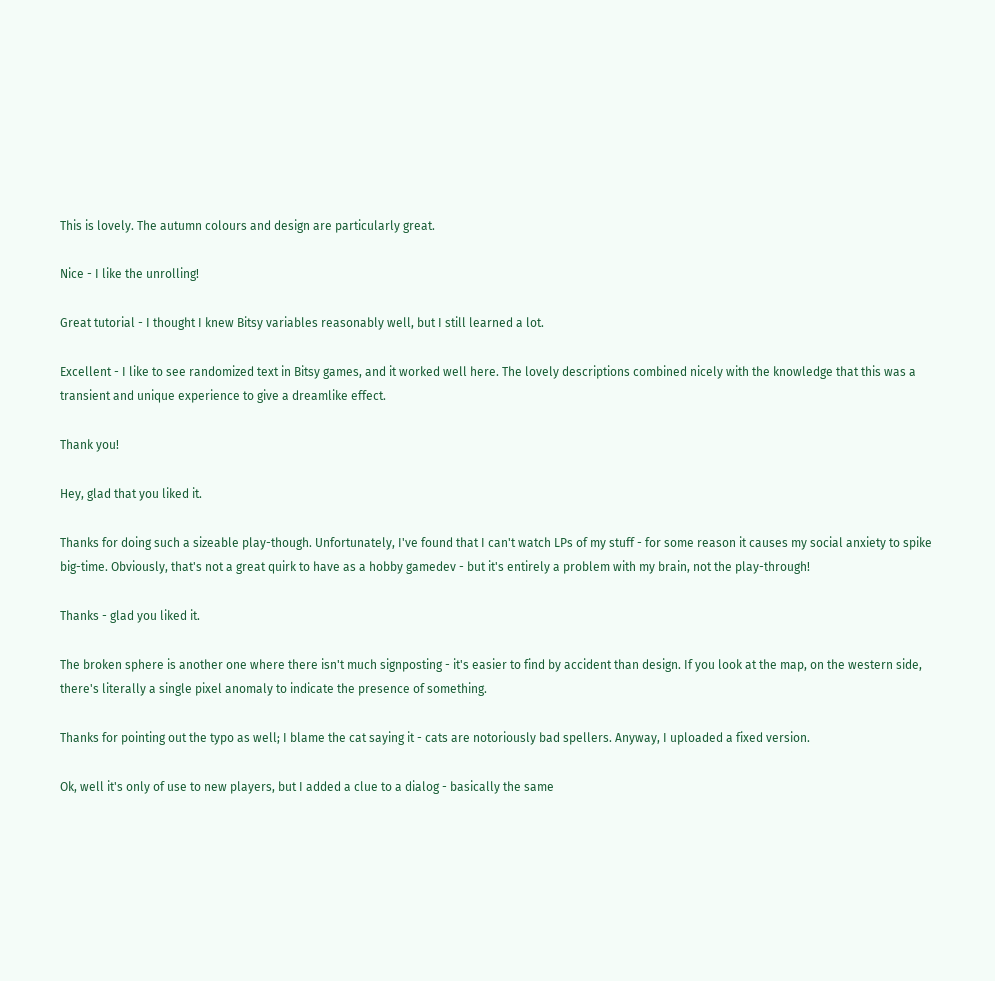This is lovely. The autumn colours and design are particularly great.

Nice - I like the unrolling!

Great tutorial - I thought I knew Bitsy variables reasonably well, but I still learned a lot.

Excellent - I like to see randomized text in Bitsy games, and it worked well here. The lovely descriptions combined nicely with the knowledge that this was a transient and unique experience to give a dreamlike effect.

Thank you!

Hey, glad that you liked it.

Thanks for doing such a sizeable play-though. Unfortunately, I've found that I can't watch LPs of my stuff - for some reason it causes my social anxiety to spike big-time. Obviously, that's not a great quirk to have as a hobby gamedev - but it's entirely a problem with my brain, not the play-through!

Thanks - glad you liked it.

The broken sphere is another one where there isn't much signposting - it's easier to find by accident than design. If you look at the map, on the western side, there's literally a single pixel anomaly to indicate the presence of something.

Thanks for pointing out the typo as well; I blame the cat saying it - cats are notoriously bad spellers. Anyway, I uploaded a fixed version.

Ok, well it's only of use to new players, but I added a clue to a dialog - basically the same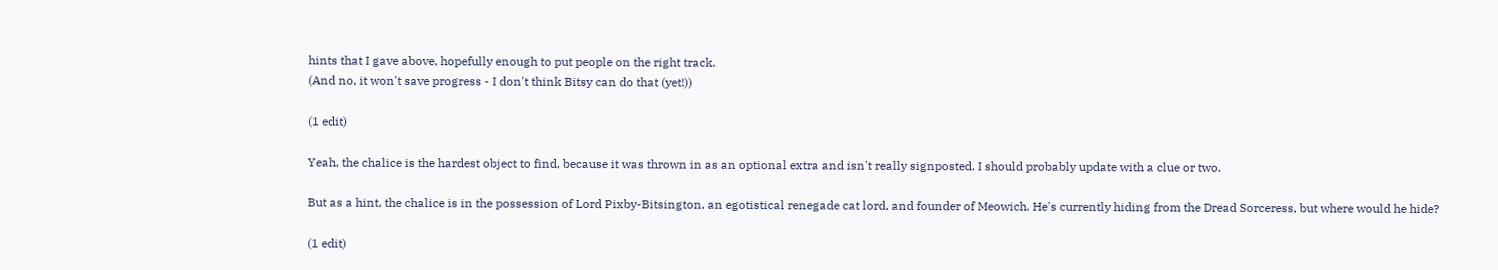hints that I gave above, hopefully enough to put people on the right track.
(And no, it won't save progress - I don't think Bitsy can do that (yet!))

(1 edit)

Yeah, the chalice is the hardest object to find, because it was thrown in as an optional extra and isn't really signposted. I should probably update with a clue or two.

But as a hint, the chalice is in the possession of Lord Pixby-Bitsington, an egotistical renegade cat lord, and founder of Meowich. He's currently hiding from the Dread Sorceress, but where would he hide?

(1 edit)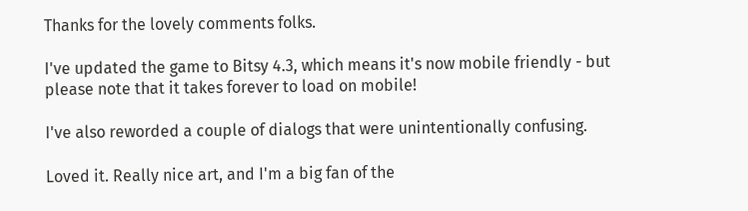Thanks for the lovely comments folks.

I've updated the game to Bitsy 4.3, which means it's now mobile friendly - but please note that it takes forever to load on mobile!

I've also reworded a couple of dialogs that were unintentionally confusing.

Loved it. Really nice art, and I'm a big fan of the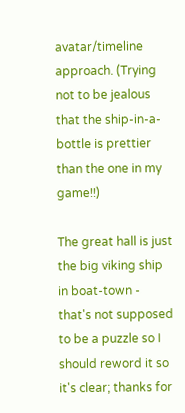avatar/timeline approach. (Trying not to be jealous that the ship-in-a-bottle is prettier than the one in my game!!)

The great hall is just the big viking ship in boat-town - that's not supposed to be a puzzle so I should reword it so it's clear; thanks for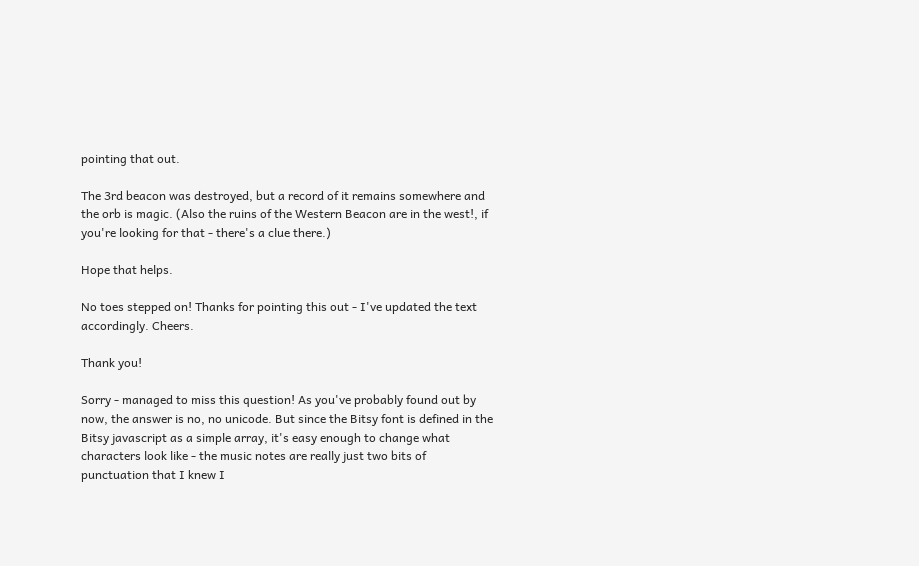pointing that out.

The 3rd beacon was destroyed, but a record of it remains somewhere and the orb is magic. (Also the ruins of the Western Beacon are in the west!, if you're looking for that - there's a clue there.)

Hope that helps.

No toes stepped on! Thanks for pointing this out - I've updated the text accordingly. Cheers.

Thank you!

Sorry - managed to miss this question! As you've probably found out by now, the answer is no, no unicode. But since the Bitsy font is defined in the Bitsy javascript as a simple array, it's easy enough to change what characters look like - the music notes are really just two bits of punctuation that I knew I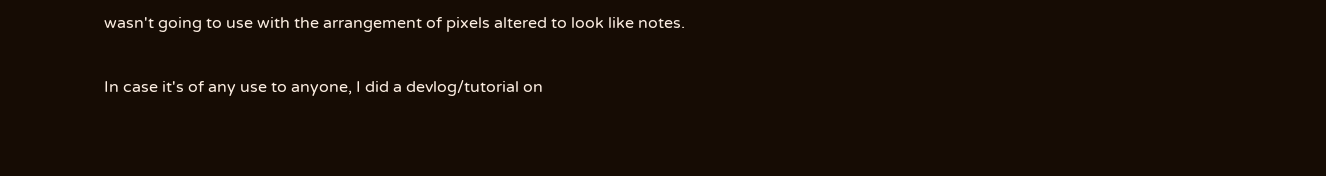wasn't going to use with the arrangement of pixels altered to look like notes.

In case it's of any use to anyone, I did a devlog/tutorial on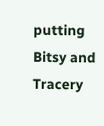putting Bitsy and Tracery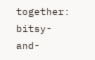together: bitsy-and-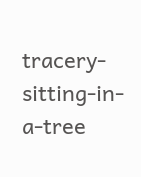tracery-sitting-in-a-tree